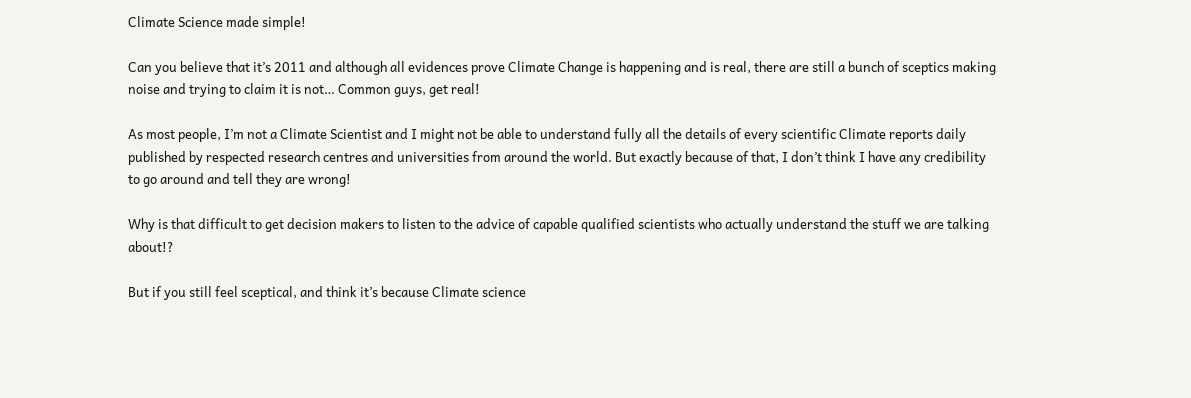Climate Science made simple!

Can you believe that it’s 2011 and although all evidences prove Climate Change is happening and is real, there are still a bunch of sceptics making noise and trying to claim it is not… Common guys, get real!

As most people, I’m not a Climate Scientist and I might not be able to understand fully all the details of every scientific Climate reports daily published by respected research centres and universities from around the world. But exactly because of that, I don’t think I have any credibility to go around and tell they are wrong!

Why is that difficult to get decision makers to listen to the advice of capable qualified scientists who actually understand the stuff we are talking about!?

But if you still feel sceptical, and think it’s because Climate science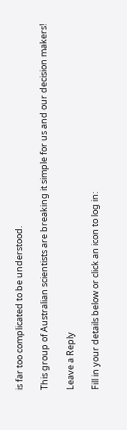is far too complicated to be understood.

This group of Australian scientists are breaking it simple for us and our decision makers!

Leave a Reply

Fill in your details below or click an icon to log in: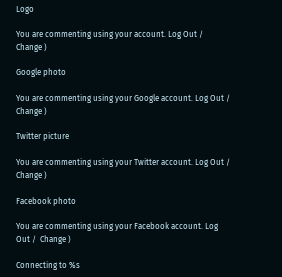Logo

You are commenting using your account. Log Out /  Change )

Google photo

You are commenting using your Google account. Log Out /  Change )

Twitter picture

You are commenting using your Twitter account. Log Out /  Change )

Facebook photo

You are commenting using your Facebook account. Log Out /  Change )

Connecting to %s